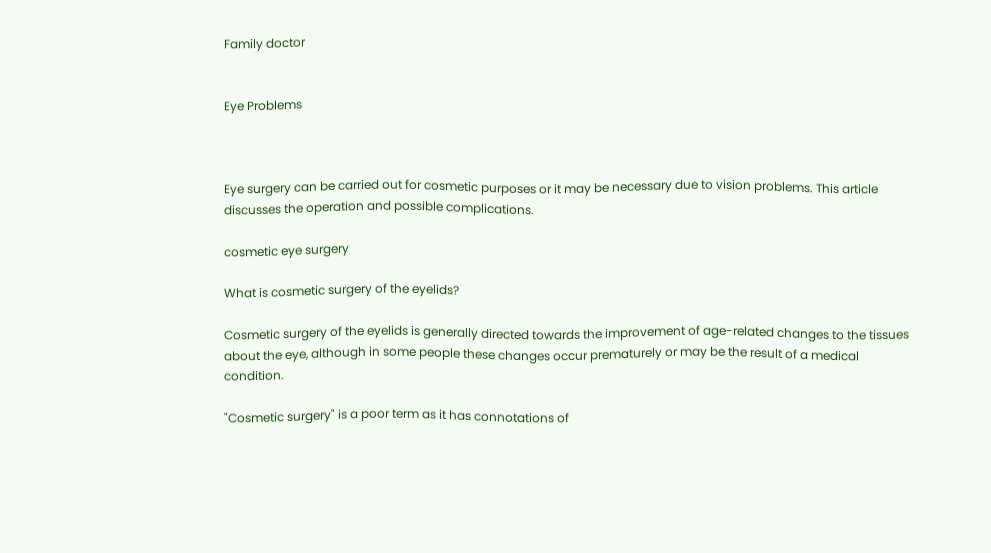Family doctor


Eye Problems



Eye surgery can be carried out for cosmetic purposes or it may be necessary due to vision problems. This article discusses the operation and possible complications.

cosmetic eye surgery

What is cosmetic surgery of the eyelids?

Cosmetic surgery of the eyelids is generally directed towards the improvement of age-related changes to the tissues about the eye, although in some people these changes occur prematurely or may be the result of a medical condition.

"Cosmetic surgery" is a poor term as it has connotations of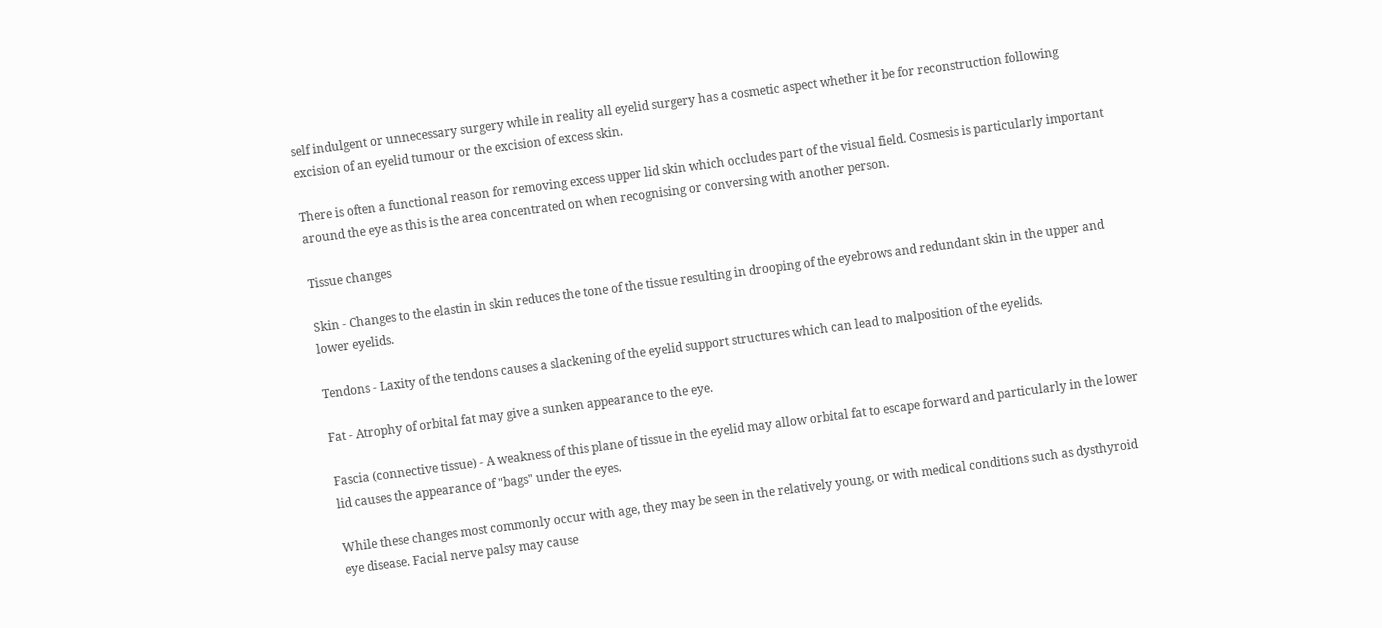self indulgent or unnecessary surgery while in reality all eyelid surgery has a cosmetic aspect whether it be for reconstruction following excision of an eyelid tumour or the excision of excess skin.

There is often a functional reason for removing excess upper lid skin which occludes part of the visual field. Cosmesis is particularly important around the eye as this is the area concentrated on when recognising or conversing with another person.

Tissue changes

Skin - Changes to the elastin in skin reduces the tone of the tissue resulting in drooping of the eyebrows and redundant skin in the upper and lower eyelids.

Tendons - Laxity of the tendons causes a slackening of the eyelid support structures which can lead to malposition of the eyelids.

Fat - Atrophy of orbital fat may give a sunken appearance to the eye.

Fascia (connective tissue) - A weakness of this plane of tissue in the eyelid may allow orbital fat to escape forward and particularly in the lower lid causes the appearance of "bags" under the eyes.

While these changes most commonly occur with age, they may be seen in the relatively young, or with medical conditions such as dysthyroid eye disease. Facial nerve palsy may cause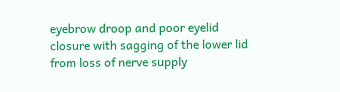eyebrow droop and poor eyelid closure with sagging of the lower lid from loss of nerve supply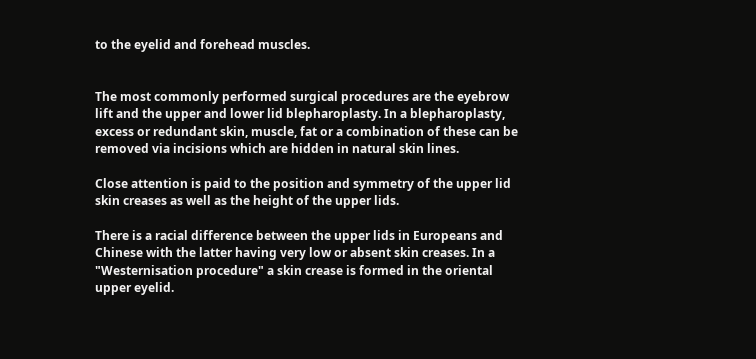to the eyelid and forehead muscles.


The most commonly performed surgical procedures are the eyebrow lift and the upper and lower lid blepharoplasty. In a blepharoplasty, excess or redundant skin, muscle, fat or a combination of these can be removed via incisions which are hidden in natural skin lines.

Close attention is paid to the position and symmetry of the upper lid skin creases as well as the height of the upper lids.

There is a racial difference between the upper lids in Europeans and Chinese with the latter having very low or absent skin creases. In a "Westernisation procedure" a skin crease is formed in the oriental upper eyelid.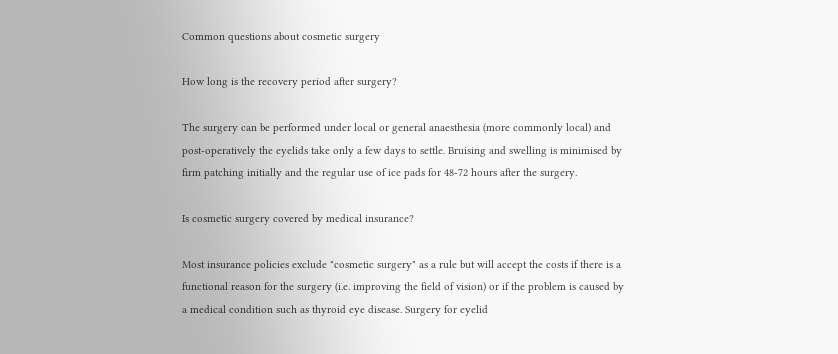Common questions about cosmetic surgery

How long is the recovery period after surgery?

The surgery can be performed under local or general anaesthesia (more commonly local) and post-operatively the eyelids take only a few days to settle. Bruising and swelling is minimised by firm patching initially and the regular use of ice pads for 48-72 hours after the surgery.

Is cosmetic surgery covered by medical insurance?

Most insurance policies exclude "cosmetic surgery" as a rule but will accept the costs if there is a functional reason for the surgery (i.e. improving the field of vision) or if the problem is caused by a medical condition such as thyroid eye disease. Surgery for eyelid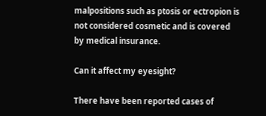malpositions such as ptosis or ectropion is not considered cosmetic and is covered by medical insurance.

Can it affect my eyesight?

There have been reported cases of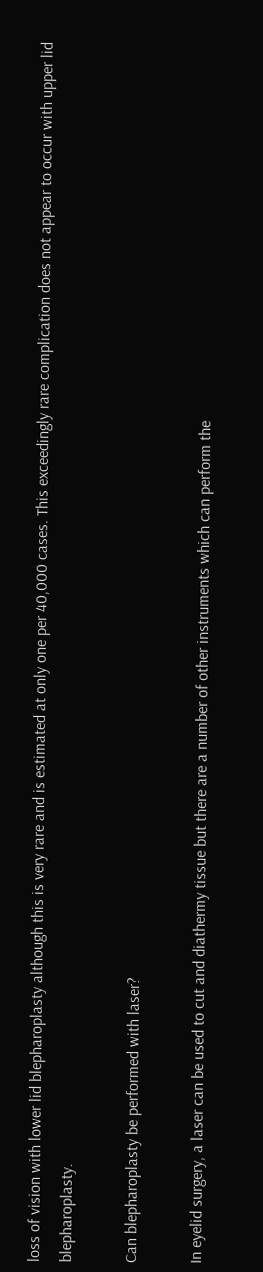loss of vision with lower lid blepharoplasty although this is very rare and is estimated at only one per 40,000 cases. This exceedingly rare complication does not appear to occur with upper lid blepharoplasty.

Can blepharoplasty be performed with laser?

In eyelid surgery, a laser can be used to cut and diathermy tissue but there are a number of other instruments which can perform the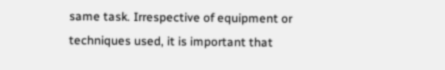same task. Irrespective of equipment or techniques used, it is important that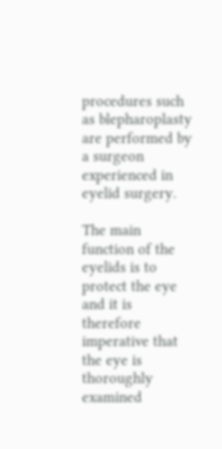procedures such as blepharoplasty are performed by a surgeon experienced in eyelid surgery.

The main function of the eyelids is to protect the eye and it is therefore imperative that the eye is thoroughly examined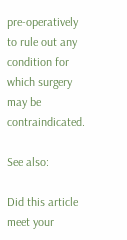pre-operatively to rule out any condition for which surgery may be contraindicated.

See also:

Did this article meet your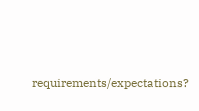requirements/expectations?